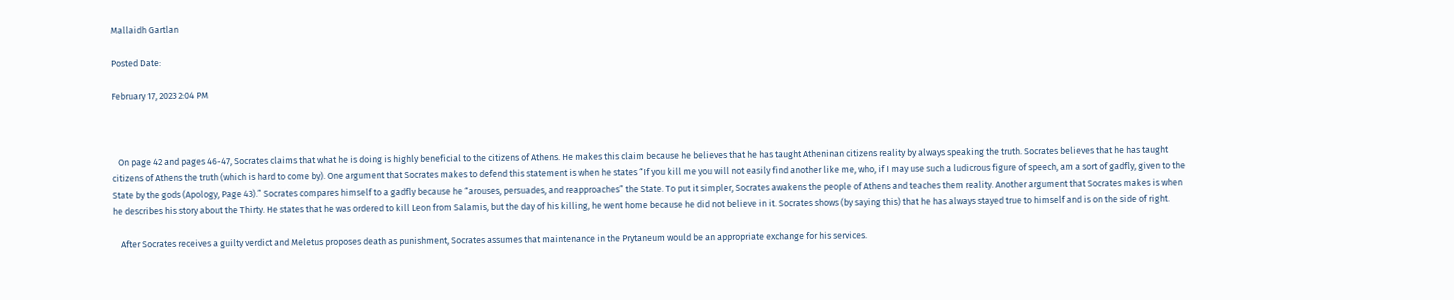Mallaidh Gartlan

Posted Date:

February 17, 2023 2:04 PM



   On page 42 and pages 46-47, Socrates claims that what he is doing is highly beneficial to the citizens of Athens. He makes this claim because he believes that he has taught Atheninan citizens reality by always speaking the truth. Socrates believes that he has taught citizens of Athens the truth (which is hard to come by). One argument that Socrates makes to defend this statement is when he states “If you kill me you will not easily find another like me, who, if I may use such a ludicrous figure of speech, am a sort of gadfly, given to the State by the gods (Apology, Page 43).” Socrates compares himself to a gadfly because he “arouses, persuades, and reapproaches” the State. To put it simpler, Socrates awakens the people of Athens and teaches them reality. Another argument that Socrates makes is when he describes his story about the Thirty. He states that he was ordered to kill Leon from Salamis, but the day of his killing, he went home because he did not believe in it. Socrates shows (by saying this) that he has always stayed true to himself and is on the side of right.

    After Socrates receives a guilty verdict and Meletus proposes death as punishment, Socrates assumes that maintenance in the Prytaneum would be an appropriate exchange for his services.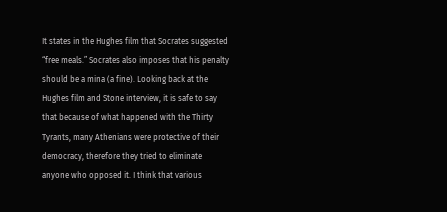It states in the Hughes film that Socrates suggested “free meals.” Socrates also imposes that his penalty should be a mina (a fine). Looking back at the Hughes film and Stone interview, it is safe to say that because of what happened with the Thirty Tyrants, many Athenians were protective of their democracy, therefore they tried to eliminate anyone who opposed it. I think that various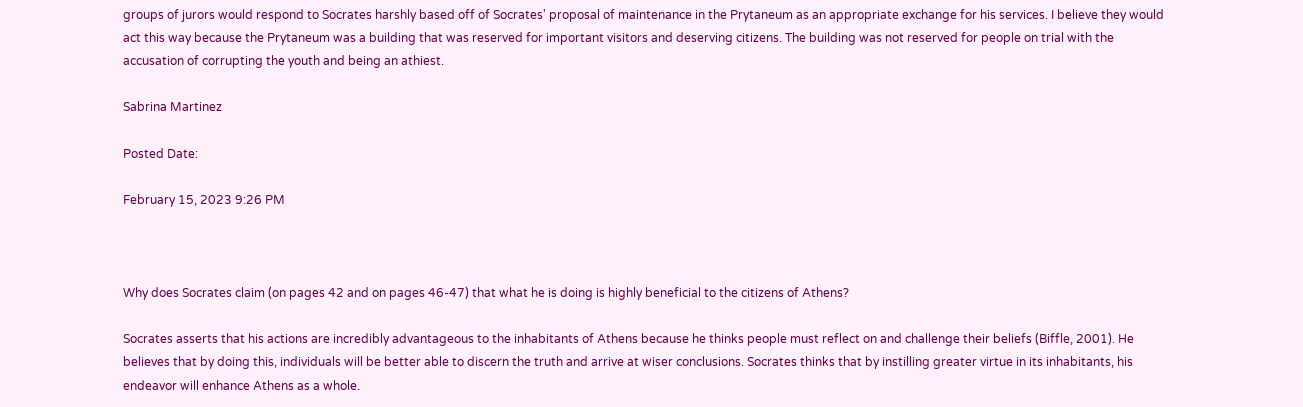groups of jurors would respond to Socrates harshly based off of Socrates' proposal of maintenance in the Prytaneum as an appropriate exchange for his services. I believe they would act this way because the Prytaneum was a building that was reserved for important visitors and deserving citizens. The building was not reserved for people on trial with the accusation of corrupting the youth and being an athiest.

Sabrina Martinez

Posted Date:

February 15, 2023 9:26 PM



Why does Socrates claim (on pages 42 and on pages 46-47) that what he is doing is highly beneficial to the citizens of Athens?

Socrates asserts that his actions are incredibly advantageous to the inhabitants of Athens because he thinks people must reflect on and challenge their beliefs (Biffle, 2001). He believes that by doing this, individuals will be better able to discern the truth and arrive at wiser conclusions. Socrates thinks that by instilling greater virtue in its inhabitants, his endeavor will enhance Athens as a whole.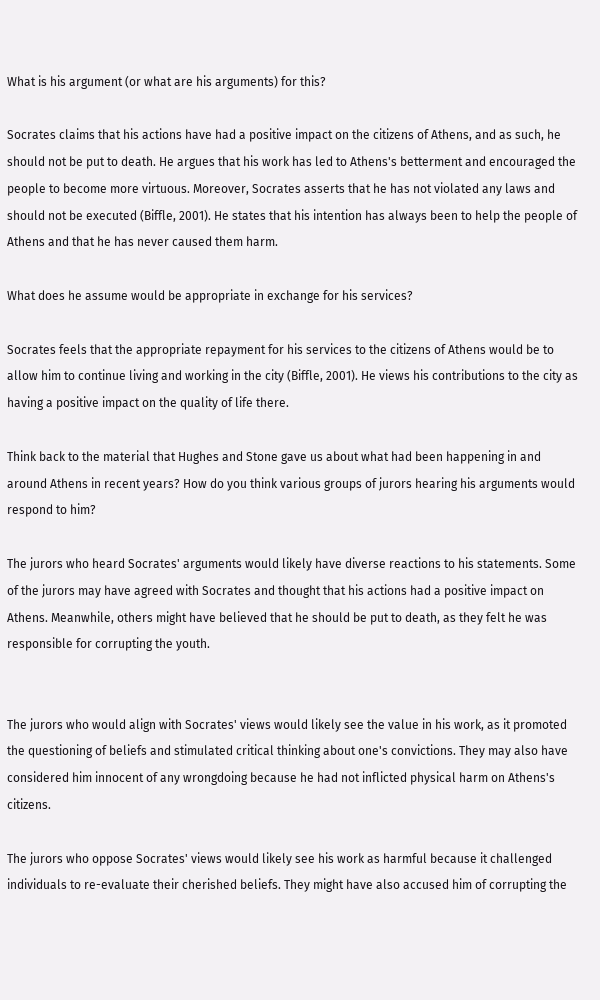What is his argument (or what are his arguments) for this?

Socrates claims that his actions have had a positive impact on the citizens of Athens, and as such, he should not be put to death. He argues that his work has led to Athens's betterment and encouraged the people to become more virtuous. Moreover, Socrates asserts that he has not violated any laws and should not be executed (Biffle, 2001). He states that his intention has always been to help the people of Athens and that he has never caused them harm.

What does he assume would be appropriate in exchange for his services?

Socrates feels that the appropriate repayment for his services to the citizens of Athens would be to allow him to continue living and working in the city (Biffle, 2001). He views his contributions to the city as having a positive impact on the quality of life there.

Think back to the material that Hughes and Stone gave us about what had been happening in and around Athens in recent years? How do you think various groups of jurors hearing his arguments would respond to him?

The jurors who heard Socrates' arguments would likely have diverse reactions to his statements. Some of the jurors may have agreed with Socrates and thought that his actions had a positive impact on Athens. Meanwhile, others might have believed that he should be put to death, as they felt he was responsible for corrupting the youth.


The jurors who would align with Socrates' views would likely see the value in his work, as it promoted the questioning of beliefs and stimulated critical thinking about one's convictions. They may also have considered him innocent of any wrongdoing because he had not inflicted physical harm on Athens's citizens.

The jurors who oppose Socrates' views would likely see his work as harmful because it challenged individuals to re-evaluate their cherished beliefs. They might have also accused him of corrupting the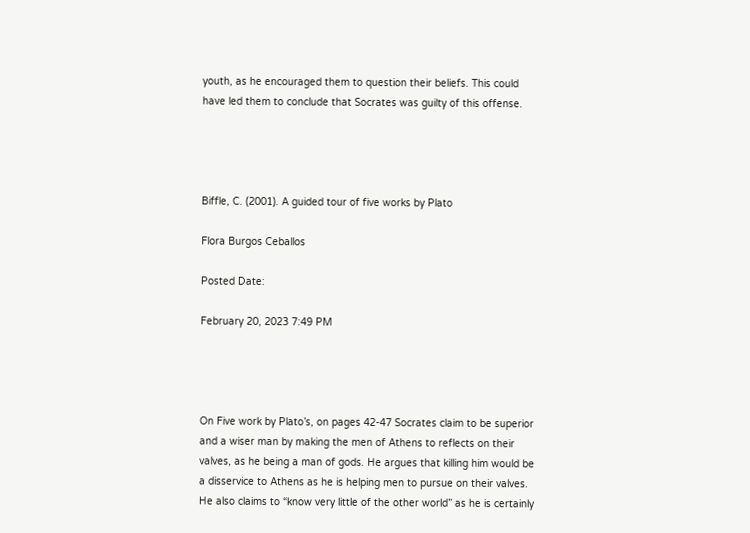youth, as he encouraged them to question their beliefs. This could have led them to conclude that Socrates was guilty of this offense.




Biffle, C. (2001). A guided tour of five works by Plato

Flora Burgos Ceballos

Posted Date:

February 20, 2023 7:49 PM




On Five work by Plato’s, on pages 42-47 Socrates claim to be superior and a wiser man by making the men of Athens to reflects on their valves, as he being a man of gods. He argues that killing him would be a disservice to Athens as he is helping men to pursue on their valves. He also claims to “know very little of the other world” as he is certainly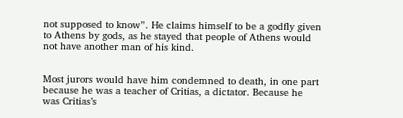not supposed to know”. He claims himself to be a godfly given to Athens by gods, as he stayed that people of Athens would not have another man of his kind.


Most jurors would have him condemned to death, in one part because he was a teacher of Critias, a dictator. Because he was Critias’s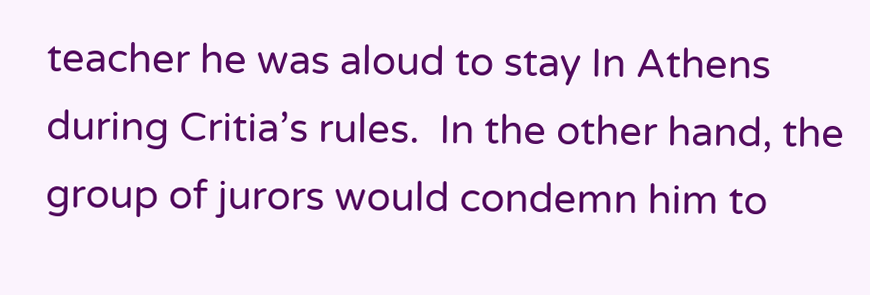teacher he was aloud to stay In Athens during Critia’s rules.  In the other hand, the group of jurors would condemn him to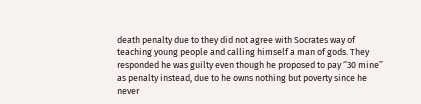death penalty due to they did not agree with Socrates way of teaching young people and calling himself a man of gods. They responded he was guilty even though he proposed to pay ‘’30 mine’’ as penalty instead, due to he owns nothing but poverty since he never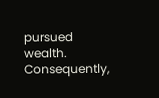pursued wealth. Consequently,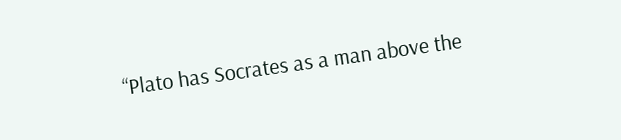“Plato has Socrates as a man above the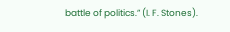battle of politics.” (I. F. Stones).